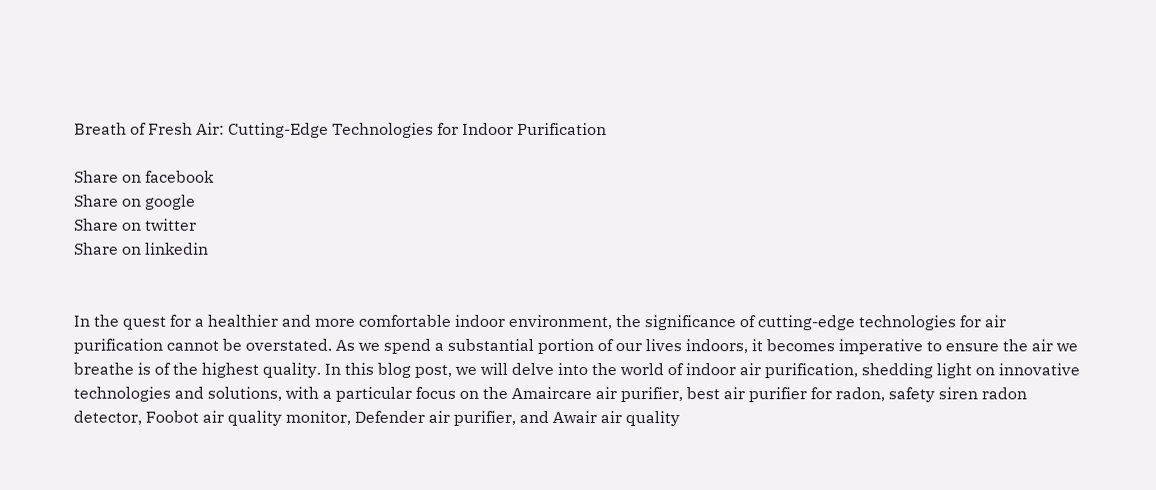Breath of Fresh Air: Cutting-Edge Technologies for Indoor Purification

Share on facebook
Share on google
Share on twitter
Share on linkedin


In the quest for a healthier and more comfortable indoor environment, the significance of cutting-edge technologies for air purification cannot be overstated. As we spend a substantial portion of our lives indoors, it becomes imperative to ensure the air we breathe is of the highest quality. In this blog post, we will delve into the world of indoor air purification, shedding light on innovative technologies and solutions, with a particular focus on the Amaircare air purifier, best air purifier for radon, safety siren radon detector, Foobot air quality monitor, Defender air purifier, and Awair air quality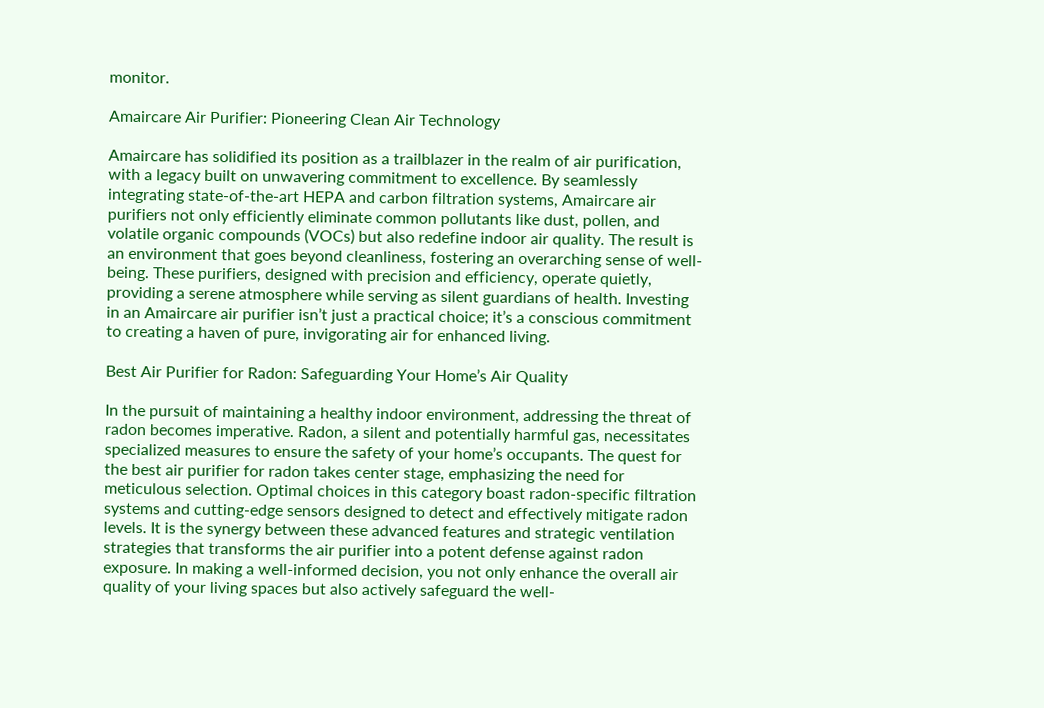monitor.

Amaircare Air Purifier: Pioneering Clean Air Technology

Amaircare has solidified its position as a trailblazer in the realm of air purification, with a legacy built on unwavering commitment to excellence. By seamlessly integrating state-of-the-art HEPA and carbon filtration systems, Amaircare air purifiers not only efficiently eliminate common pollutants like dust, pollen, and volatile organic compounds (VOCs) but also redefine indoor air quality. The result is an environment that goes beyond cleanliness, fostering an overarching sense of well-being. These purifiers, designed with precision and efficiency, operate quietly, providing a serene atmosphere while serving as silent guardians of health. Investing in an Amaircare air purifier isn’t just a practical choice; it’s a conscious commitment to creating a haven of pure, invigorating air for enhanced living.

Best Air Purifier for Radon: Safeguarding Your Home’s Air Quality

In the pursuit of maintaining a healthy indoor environment, addressing the threat of radon becomes imperative. Radon, a silent and potentially harmful gas, necessitates specialized measures to ensure the safety of your home’s occupants. The quest for the best air purifier for radon takes center stage, emphasizing the need for meticulous selection. Optimal choices in this category boast radon-specific filtration systems and cutting-edge sensors designed to detect and effectively mitigate radon levels. It is the synergy between these advanced features and strategic ventilation strategies that transforms the air purifier into a potent defense against radon exposure. In making a well-informed decision, you not only enhance the overall air quality of your living spaces but also actively safeguard the well-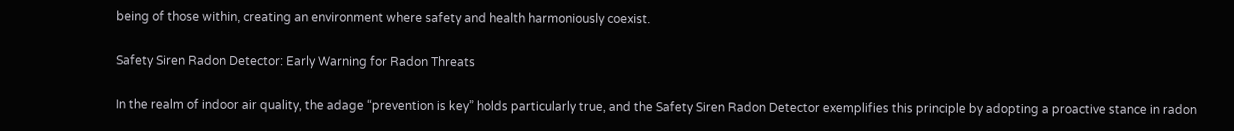being of those within, creating an environment where safety and health harmoniously coexist.

Safety Siren Radon Detector: Early Warning for Radon Threats

In the realm of indoor air quality, the adage “prevention is key” holds particularly true, and the Safety Siren Radon Detector exemplifies this principle by adopting a proactive stance in radon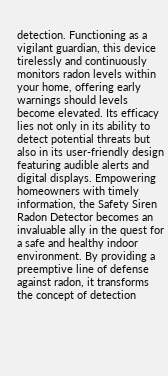detection. Functioning as a vigilant guardian, this device tirelessly and continuously monitors radon levels within your home, offering early warnings should levels become elevated. Its efficacy lies not only in its ability to detect potential threats but also in its user-friendly design featuring audible alerts and digital displays. Empowering homeowners with timely information, the Safety Siren Radon Detector becomes an invaluable ally in the quest for a safe and healthy indoor environment. By providing a preemptive line of defense against radon, it transforms the concept of detection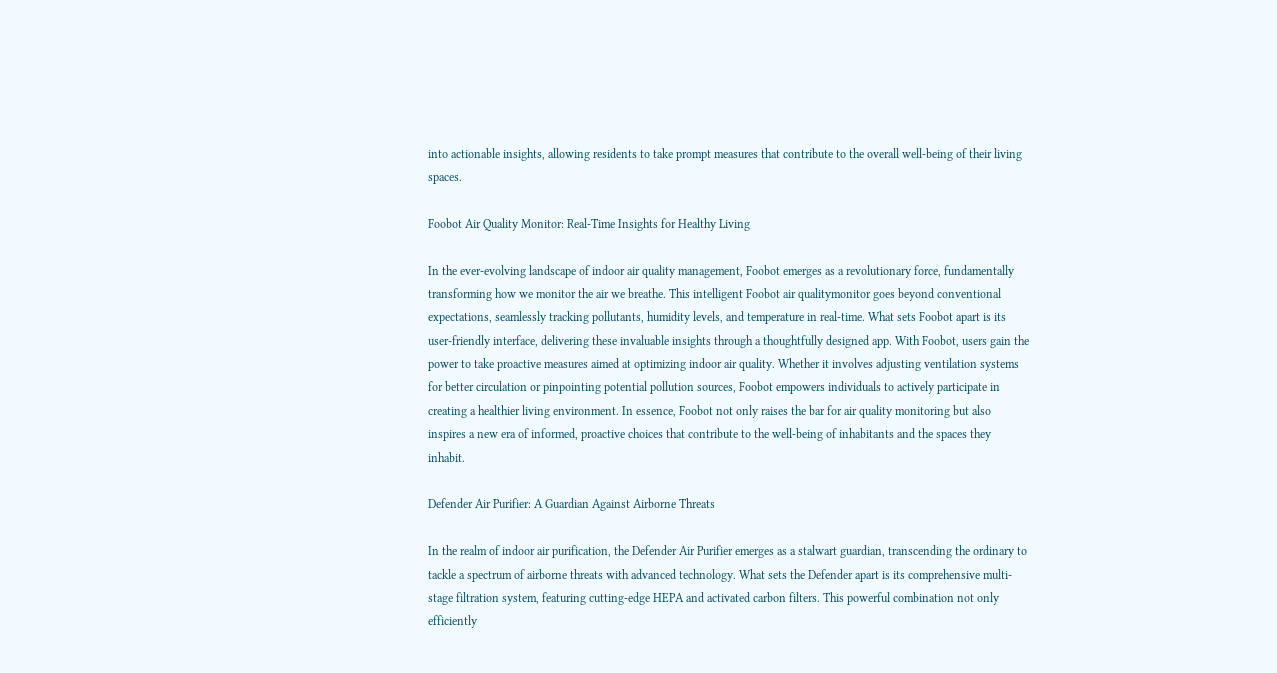into actionable insights, allowing residents to take prompt measures that contribute to the overall well-being of their living spaces.

Foobot Air Quality Monitor: Real-Time Insights for Healthy Living

In the ever-evolving landscape of indoor air quality management, Foobot emerges as a revolutionary force, fundamentally transforming how we monitor the air we breathe. This intelligent Foobot air qualitymonitor goes beyond conventional expectations, seamlessly tracking pollutants, humidity levels, and temperature in real-time. What sets Foobot apart is its user-friendly interface, delivering these invaluable insights through a thoughtfully designed app. With Foobot, users gain the power to take proactive measures aimed at optimizing indoor air quality. Whether it involves adjusting ventilation systems for better circulation or pinpointing potential pollution sources, Foobot empowers individuals to actively participate in creating a healthier living environment. In essence, Foobot not only raises the bar for air quality monitoring but also inspires a new era of informed, proactive choices that contribute to the well-being of inhabitants and the spaces they inhabit.

Defender Air Purifier: A Guardian Against Airborne Threats

In the realm of indoor air purification, the Defender Air Purifier emerges as a stalwart guardian, transcending the ordinary to tackle a spectrum of airborne threats with advanced technology. What sets the Defender apart is its comprehensive multi-stage filtration system, featuring cutting-edge HEPA and activated carbon filters. This powerful combination not only efficiently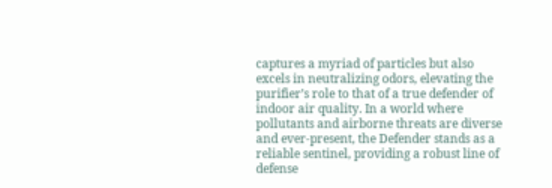captures a myriad of particles but also excels in neutralizing odors, elevating the purifier’s role to that of a true defender of indoor air quality. In a world where pollutants and airborne threats are diverse and ever-present, the Defender stands as a reliable sentinel, providing a robust line of defense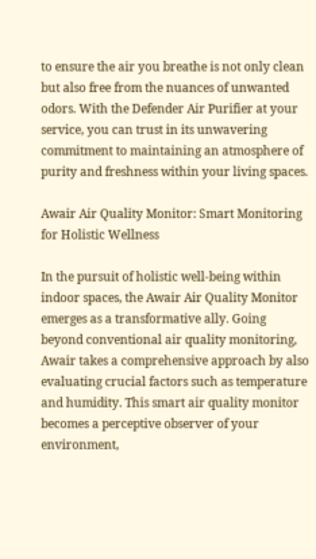to ensure the air you breathe is not only clean but also free from the nuances of unwanted odors. With the Defender Air Purifier at your service, you can trust in its unwavering commitment to maintaining an atmosphere of purity and freshness within your living spaces.

Awair Air Quality Monitor: Smart Monitoring for Holistic Wellness

In the pursuit of holistic well-being within indoor spaces, the Awair Air Quality Monitor emerges as a transformative ally. Going beyond conventional air quality monitoring, Awair takes a comprehensive approach by also evaluating crucial factors such as temperature and humidity. This smart air quality monitor becomes a perceptive observer of your environment,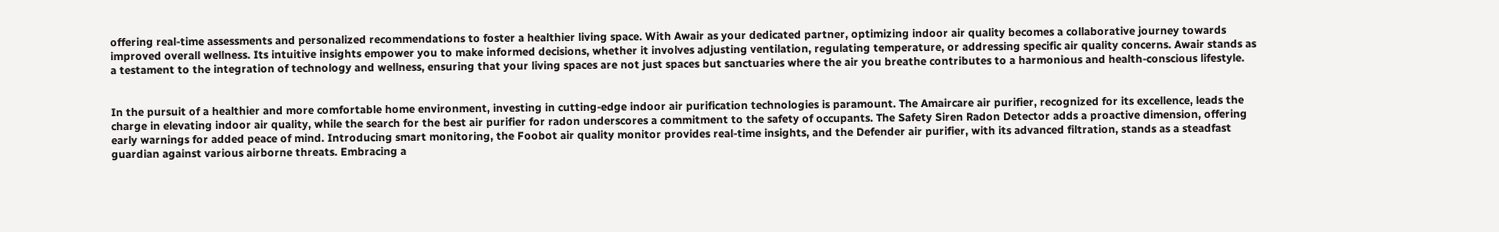offering real-time assessments and personalized recommendations to foster a healthier living space. With Awair as your dedicated partner, optimizing indoor air quality becomes a collaborative journey towards improved overall wellness. Its intuitive insights empower you to make informed decisions, whether it involves adjusting ventilation, regulating temperature, or addressing specific air quality concerns. Awair stands as a testament to the integration of technology and wellness, ensuring that your living spaces are not just spaces but sanctuaries where the air you breathe contributes to a harmonious and health-conscious lifestyle.


In the pursuit of a healthier and more comfortable home environment, investing in cutting-edge indoor air purification technologies is paramount. The Amaircare air purifier, recognized for its excellence, leads the charge in elevating indoor air quality, while the search for the best air purifier for radon underscores a commitment to the safety of occupants. The Safety Siren Radon Detector adds a proactive dimension, offering early warnings for added peace of mind. Introducing smart monitoring, the Foobot air quality monitor provides real-time insights, and the Defender air purifier, with its advanced filtration, stands as a steadfast guardian against various airborne threats. Embracing a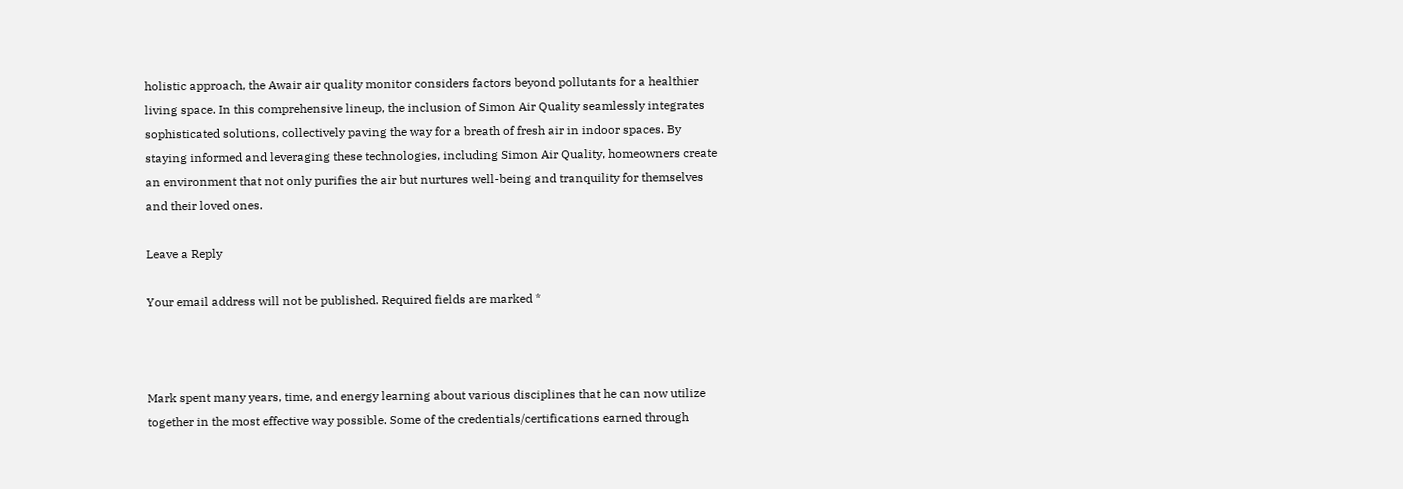holistic approach, the Awair air quality monitor considers factors beyond pollutants for a healthier living space. In this comprehensive lineup, the inclusion of Simon Air Quality seamlessly integrates sophisticated solutions, collectively paving the way for a breath of fresh air in indoor spaces. By staying informed and leveraging these technologies, including Simon Air Quality, homeowners create an environment that not only purifies the air but nurtures well-being and tranquility for themselves and their loved ones.

Leave a Reply

Your email address will not be published. Required fields are marked *



Mark spent many years, time, and energy learning about various disciplines that he can now utilize together in the most effective way possible. Some of the credentials/certifications earned through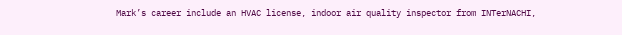Mark’s career include an HVAC license, indoor air quality inspector from INTerNACHI,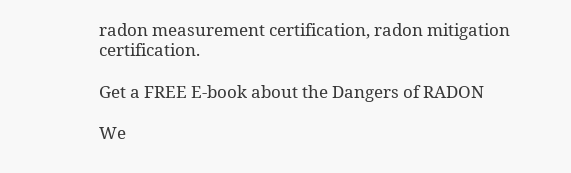radon measurement certification, radon mitigation certification.

Get a FREE E-book about the Dangers of RADON

We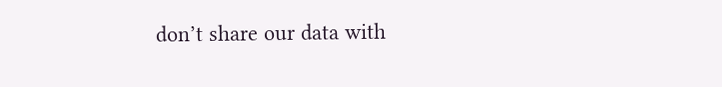don’t share our data with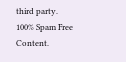third party. 100% Spam Free Content.